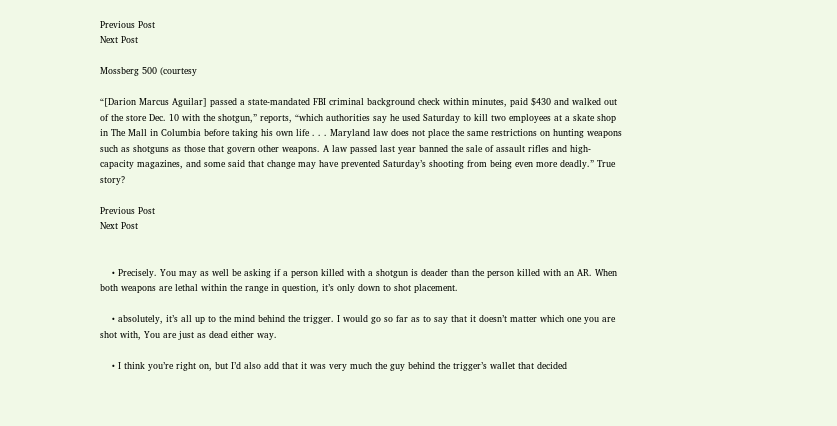Previous Post
Next Post

Mossberg 500 (courtesy

“[Darion Marcus Aguilar] passed a state-mandated FBI criminal background check within minutes, paid $430 and walked out of the store Dec. 10 with the shotgun,” reports, “which authorities say he used Saturday to kill two employees at a skate shop in The Mall in Columbia before taking his own life . . . Maryland law does not place the same restrictions on hunting weapons such as shotguns as those that govern other weapons. A law passed last year banned the sale of assault rifles and high-capacity magazines, and some said that change may have prevented Saturday’s shooting from being even more deadly.” True story?

Previous Post
Next Post


    • Precisely. You may as well be asking if a person killed with a shotgun is deader than the person killed with an AR. When both weapons are lethal within the range in question, it’s only down to shot placement.

    • absolutely, it’s all up to the mind behind the trigger. I would go so far as to say that it doesn’t matter which one you are shot with, You are just as dead either way.

    • I think you’re right on, but I’d also add that it was very much the guy behind the trigger’s wallet that decided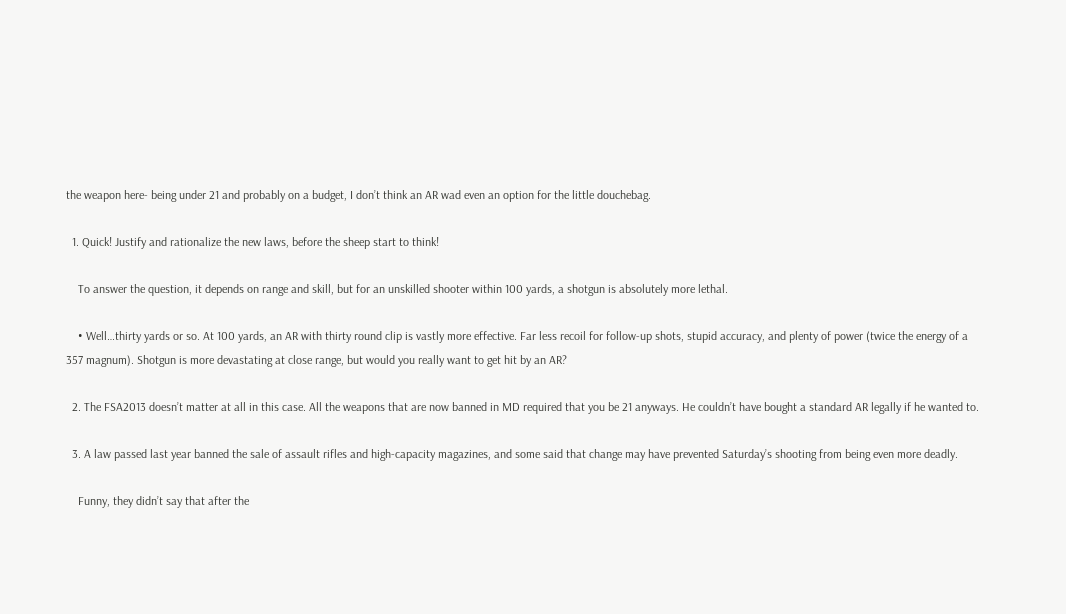the weapon here- being under 21 and probably on a budget, I don’t think an AR wad even an option for the little douchebag.

  1. Quick! Justify and rationalize the new laws, before the sheep start to think!

    To answer the question, it depends on range and skill, but for an unskilled shooter within 100 yards, a shotgun is absolutely more lethal.

    • Well…thirty yards or so. At 100 yards, an AR with thirty round clip is vastly more effective. Far less recoil for follow-up shots, stupid accuracy, and plenty of power (twice the energy of a 357 magnum). Shotgun is more devastating at close range, but would you really want to get hit by an AR?

  2. The FSA2013 doesn’t matter at all in this case. All the weapons that are now banned in MD required that you be 21 anyways. He couldn’t have bought a standard AR legally if he wanted to.

  3. A law passed last year banned the sale of assault rifles and high-capacity magazines, and some said that change may have prevented Saturday’s shooting from being even more deadly.

    Funny, they didn’t say that after the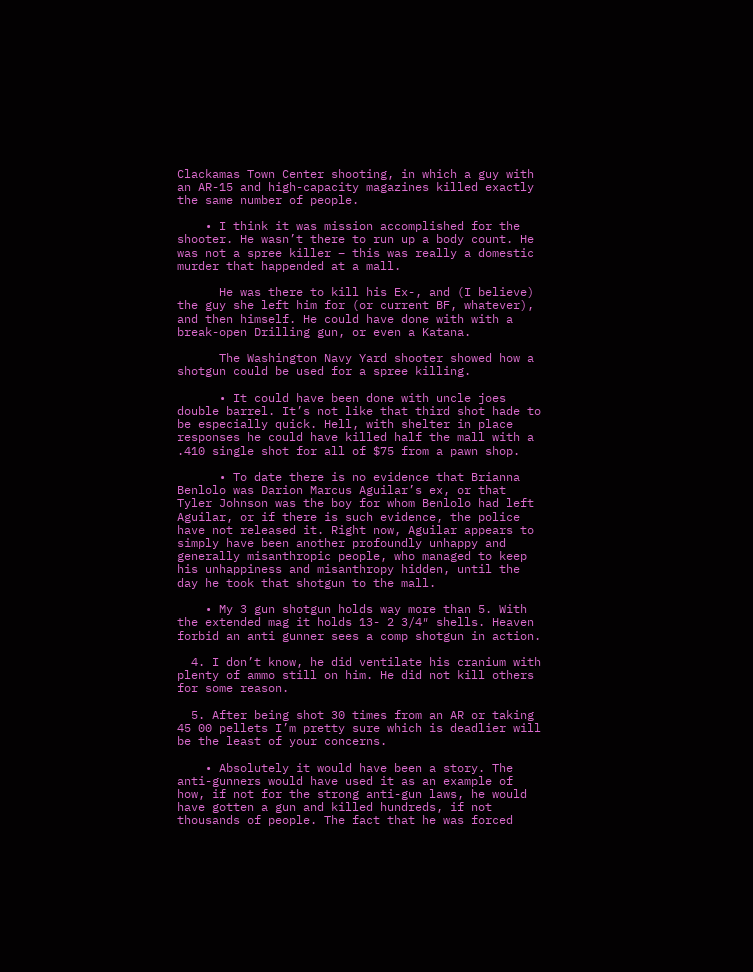Clackamas Town Center shooting, in which a guy with an AR-15 and high-capacity magazines killed exactly the same number of people.

    • I think it was mission accomplished for the shooter. He wasn’t there to run up a body count. He was not a spree killer – this was really a domestic murder that happended at a mall.

      He was there to kill his Ex-, and (I believe) the guy she left him for (or current BF, whatever), and then himself. He could have done with with a break-open Drilling gun, or even a Katana.

      The Washington Navy Yard shooter showed how a shotgun could be used for a spree killing.

      • It could have been done with uncle joes double barrel. It’s not like that third shot hade to be especially quick. Hell, with shelter in place responses he could have killed half the mall with a .410 single shot for all of $75 from a pawn shop.

      • To date there is no evidence that Brianna Benlolo was Darion Marcus Aguilar’s ex, or that Tyler Johnson was the boy for whom Benlolo had left Aguilar, or if there is such evidence, the police have not released it. Right now, Aguilar appears to simply have been another profoundly unhappy and generally misanthropic people, who managed to keep his unhappiness and misanthropy hidden, until the day he took that shotgun to the mall.

    • My 3 gun shotgun holds way more than 5. With the extended mag it holds 13- 2 3/4″ shells. Heaven forbid an anti gunner sees a comp shotgun in action.

  4. I don’t know, he did ventilate his cranium with plenty of ammo still on him. He did not kill others for some reason.

  5. After being shot 30 times from an AR or taking 45 00 pellets I’m pretty sure which is deadlier will be the least of your concerns.

    • Absolutely it would have been a story. The anti-gunners would have used it as an example of how, if not for the strong anti-gun laws, he would have gotten a gun and killed hundreds, if not thousands of people. The fact that he was forced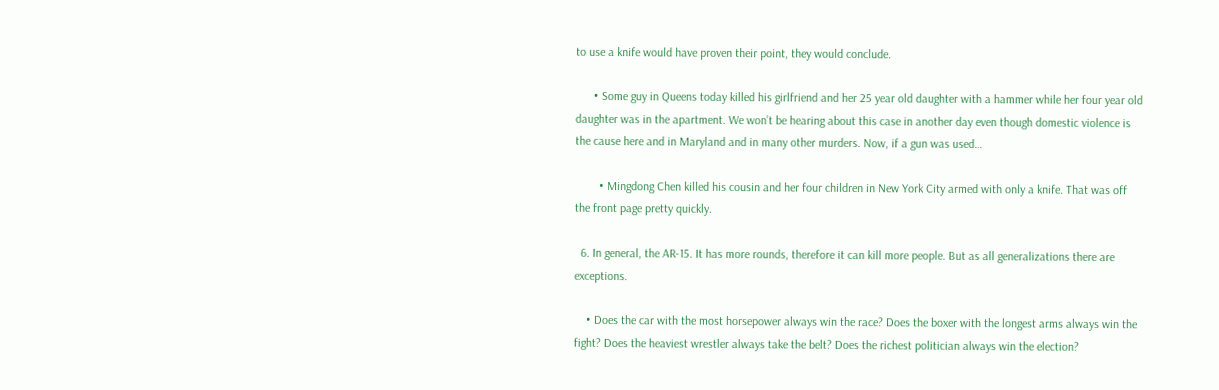to use a knife would have proven their point, they would conclude.

      • Some guy in Queens today killed his girlfriend and her 25 year old daughter with a hammer while her four year old daughter was in the apartment. We won’t be hearing about this case in another day even though domestic violence is the cause here and in Maryland and in many other murders. Now, if a gun was used…

        • Mingdong Chen killed his cousin and her four children in New York City armed with only a knife. That was off the front page pretty quickly.

  6. In general, the AR-15. It has more rounds, therefore it can kill more people. But as all generalizations there are exceptions.

    • Does the car with the most horsepower always win the race? Does the boxer with the longest arms always win the fight? Does the heaviest wrestler always take the belt? Does the richest politician always win the election?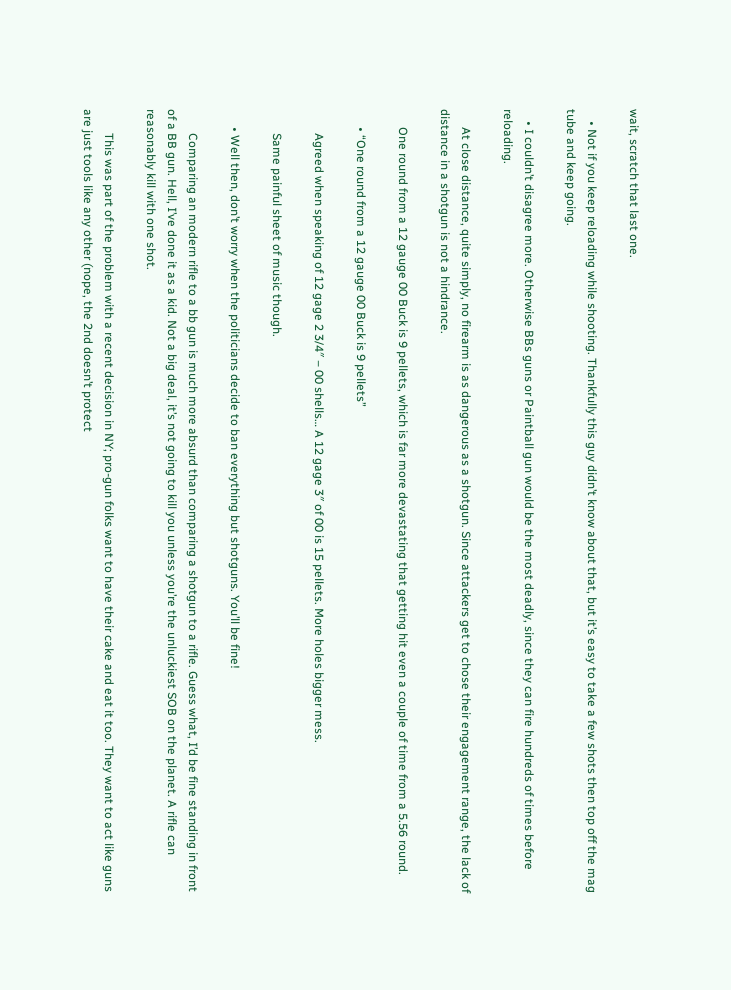wait, scratch that last one.

    • Not if you keep reloading while shooting. Thankfully this guy didn’t know about that, but it’s easy to take a few shots then top off the mag tube and keep going.

    • I couldn’t disagree more. Otherwise BBs guns or Paintball gun would be the most deadly, since they can fire hundreds of times before reloading.

      At close distance, quite simply, no firearm is as dangerous as a shotgun. Since attackers get to chose their engagement range, the lack of distance in a shotgun is not a hindrance.

      One round from a 12 gauge 00 Buck is 9 pellets, which is far more devastating that getting hit even a couple of time from a 5.56 round.

      • “One round from a 12 gauge 00 Buck is 9 pellets”

        Agreed when speaking of 12 gage 2 3/4″ – 00 shells… A 12 gage 3″ of 00 is 15 pellets. More holes bigger mess.

        Same painful sheet of music though.

      • Well then, don’t worry when the politicians decide to ban everything but shotguns. You’ll be fine!

        Comparing an modern rifle to a bb gun is much more absurd than comparing a shotgun to a rifle. Guess what, I’d be fine standing in front of a BB gun. Hell, I’ve done it as a kid. Not a big deal, it’s not going to kill you unless you’re the unluckiest SOB on the planet. A rifle can reasonably kill with one shot.

        This was part of the problem with a recent decision in NY; pro-gun folks want to have their cake and eat it too. They want to act like guns are just tools like any other (nope, the 2nd doesn’t protect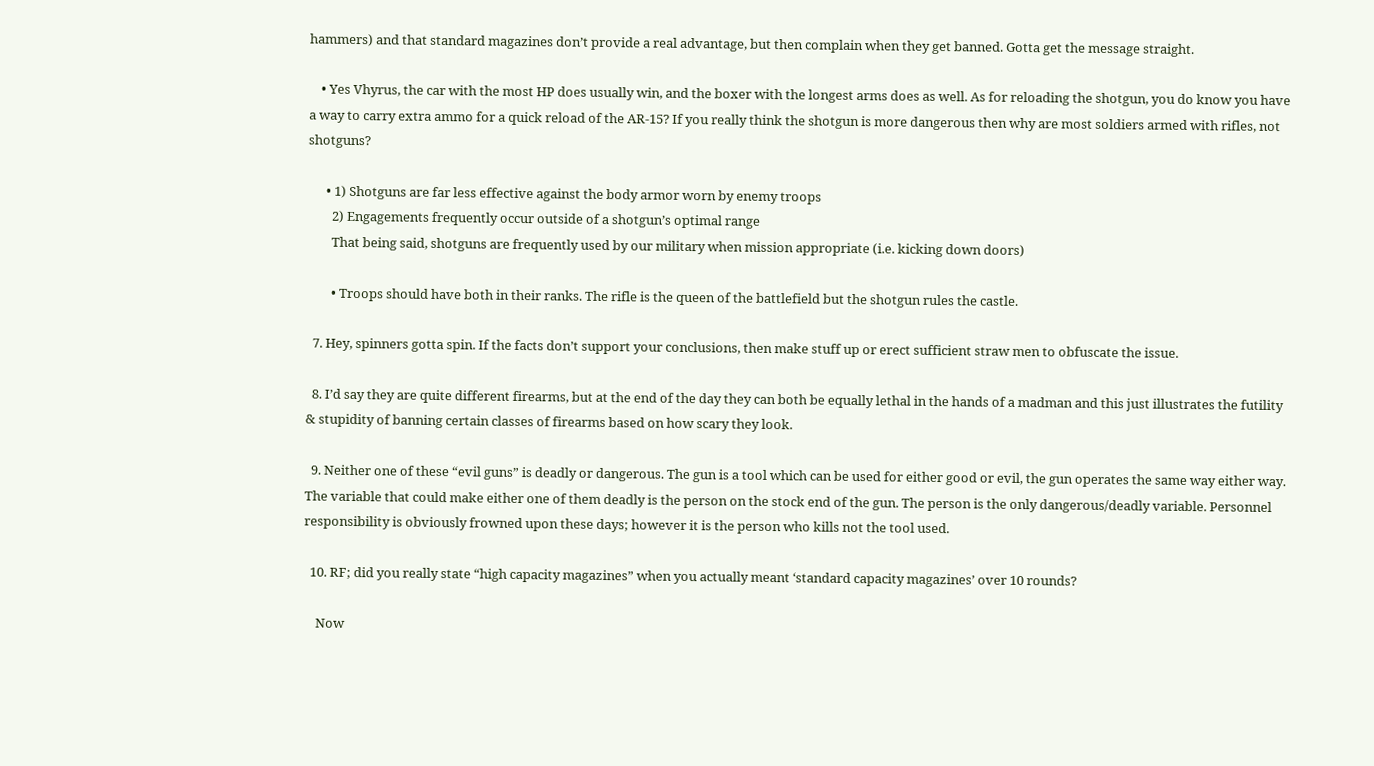hammers) and that standard magazines don’t provide a real advantage, but then complain when they get banned. Gotta get the message straight.

    • Yes Vhyrus, the car with the most HP does usually win, and the boxer with the longest arms does as well. As for reloading the shotgun, you do know you have a way to carry extra ammo for a quick reload of the AR-15? If you really think the shotgun is more dangerous then why are most soldiers armed with rifles, not shotguns?

      • 1) Shotguns are far less effective against the body armor worn by enemy troops
        2) Engagements frequently occur outside of a shotgun’s optimal range
        That being said, shotguns are frequently used by our military when mission appropriate (i.e. kicking down doors)

        • Troops should have both in their ranks. The rifle is the queen of the battlefield but the shotgun rules the castle.

  7. Hey, spinners gotta spin. If the facts don’t support your conclusions, then make stuff up or erect sufficient straw men to obfuscate the issue.

  8. I’d say they are quite different firearms, but at the end of the day they can both be equally lethal in the hands of a madman and this just illustrates the futility & stupidity of banning certain classes of firearms based on how scary they look.

  9. Neither one of these “evil guns” is deadly or dangerous. The gun is a tool which can be used for either good or evil, the gun operates the same way either way. The variable that could make either one of them deadly is the person on the stock end of the gun. The person is the only dangerous/deadly variable. Personnel responsibility is obviously frowned upon these days; however it is the person who kills not the tool used.

  10. RF; did you really state “high capacity magazines” when you actually meant ‘standard capacity magazines’ over 10 rounds?

    Now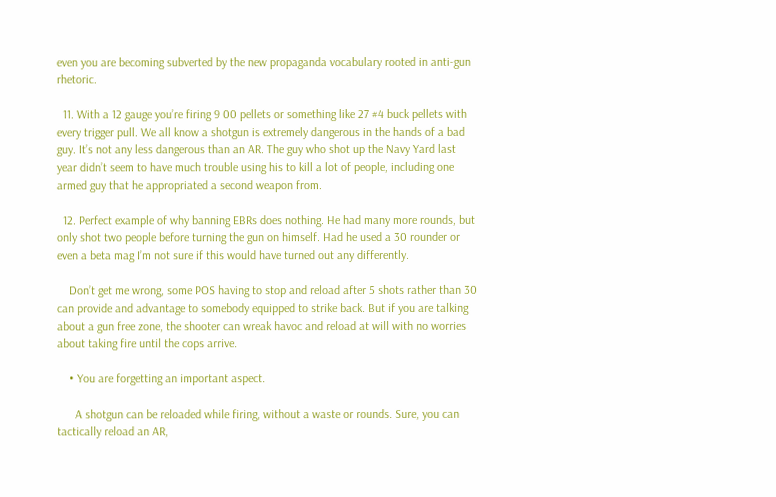even you are becoming subverted by the new propaganda vocabulary rooted in anti-gun rhetoric.

  11. With a 12 gauge you’re firing 9 00 pellets or something like 27 #4 buck pellets with every trigger pull. We all know a shotgun is extremely dangerous in the hands of a bad guy. It’s not any less dangerous than an AR. The guy who shot up the Navy Yard last year didn’t seem to have much trouble using his to kill a lot of people, including one armed guy that he appropriated a second weapon from.

  12. Perfect example of why banning EBRs does nothing. He had many more rounds, but only shot two people before turning the gun on himself. Had he used a 30 rounder or even a beta mag I’m not sure if this would have turned out any differently.

    Don’t get me wrong, some POS having to stop and reload after 5 shots rather than 30 can provide and advantage to somebody equipped to strike back. But if you are talking about a gun free zone, the shooter can wreak havoc and reload at will with no worries about taking fire until the cops arrive.

    • You are forgetting an important aspect.

      A shotgun can be reloaded while firing, without a waste or rounds. Sure, you can tactically reload an AR,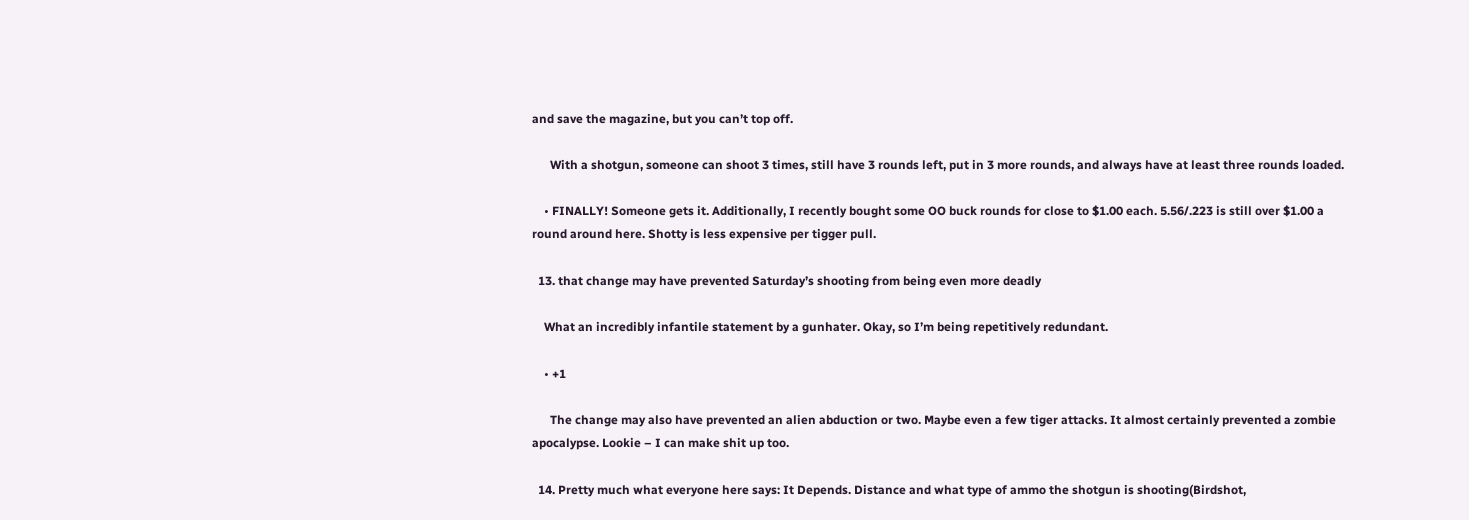and save the magazine, but you can’t top off.

      With a shotgun, someone can shoot 3 times, still have 3 rounds left, put in 3 more rounds, and always have at least three rounds loaded.

    • FINALLY! Someone gets it. Additionally, I recently bought some OO buck rounds for close to $1.00 each. 5.56/.223 is still over $1.00 a round around here. Shotty is less expensive per tigger pull.

  13. that change may have prevented Saturday’s shooting from being even more deadly

    What an incredibly infantile statement by a gunhater. Okay, so I’m being repetitively redundant.

    • +1

      The change may also have prevented an alien abduction or two. Maybe even a few tiger attacks. It almost certainly prevented a zombie apocalypse. Lookie – I can make shit up too.

  14. Pretty much what everyone here says: It Depends. Distance and what type of ammo the shotgun is shooting(Birdshot,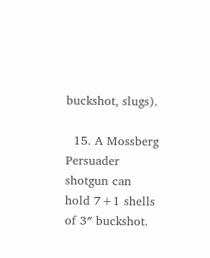buckshot, slugs).

  15. A Mossberg Persuader shotgun can hold 7+1 shells of 3″ buckshot.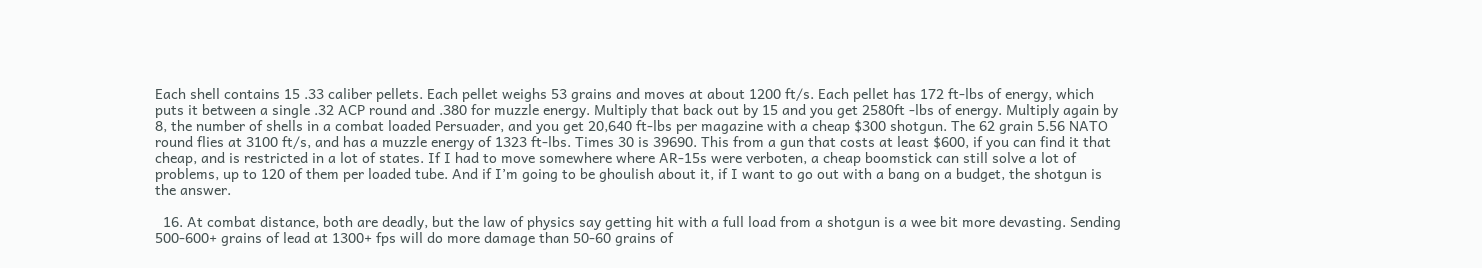Each shell contains 15 .33 caliber pellets. Each pellet weighs 53 grains and moves at about 1200 ft/s. Each pellet has 172 ft-lbs of energy, which puts it between a single .32 ACP round and .380 for muzzle energy. Multiply that back out by 15 and you get 2580ft -lbs of energy. Multiply again by 8, the number of shells in a combat loaded Persuader, and you get 20,640 ft-lbs per magazine with a cheap $300 shotgun. The 62 grain 5.56 NATO round flies at 3100 ft/s, and has a muzzle energy of 1323 ft-lbs. Times 30 is 39690. This from a gun that costs at least $600, if you can find it that cheap, and is restricted in a lot of states. If I had to move somewhere where AR-15s were verboten, a cheap boomstick can still solve a lot of problems, up to 120 of them per loaded tube. And if I’m going to be ghoulish about it, if I want to go out with a bang on a budget, the shotgun is the answer.

  16. At combat distance, both are deadly, but the law of physics say getting hit with a full load from a shotgun is a wee bit more devasting. Sending 500-600+ grains of lead at 1300+ fps will do more damage than 50-60 grains of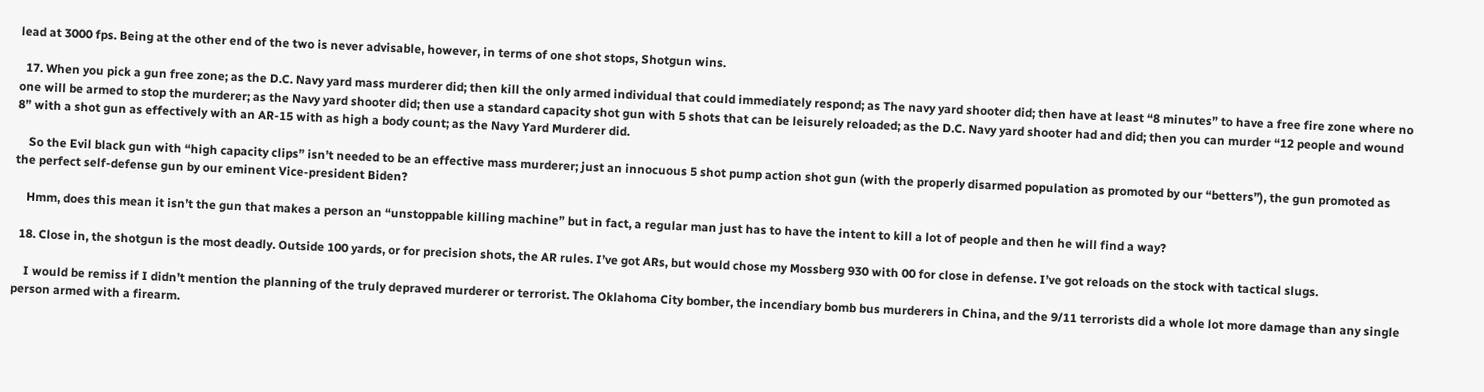lead at 3000 fps. Being at the other end of the two is never advisable, however, in terms of one shot stops, Shotgun wins.

  17. When you pick a gun free zone; as the D.C. Navy yard mass murderer did; then kill the only armed individual that could immediately respond; as The navy yard shooter did; then have at least “8 minutes” to have a free fire zone where no one will be armed to stop the murderer; as the Navy yard shooter did; then use a standard capacity shot gun with 5 shots that can be leisurely reloaded; as the D.C. Navy yard shooter had and did; then you can murder “12 people and wound 8” with a shot gun as effectively with an AR-15 with as high a body count; as the Navy Yard Murderer did.

    So the Evil black gun with “high capacity clips” isn’t needed to be an effective mass murderer; just an innocuous 5 shot pump action shot gun (with the properly disarmed population as promoted by our “betters”), the gun promoted as the perfect self-defense gun by our eminent Vice-president Biden?

    Hmm, does this mean it isn’t the gun that makes a person an “unstoppable killing machine” but in fact, a regular man just has to have the intent to kill a lot of people and then he will find a way?

  18. Close in, the shotgun is the most deadly. Outside 100 yards, or for precision shots, the AR rules. I’ve got ARs, but would chose my Mossberg 930 with 00 for close in defense. I’ve got reloads on the stock with tactical slugs.

    I would be remiss if I didn’t mention the planning of the truly depraved murderer or terrorist. The Oklahoma City bomber, the incendiary bomb bus murderers in China, and the 9/11 terrorists did a whole lot more damage than any single person armed with a firearm.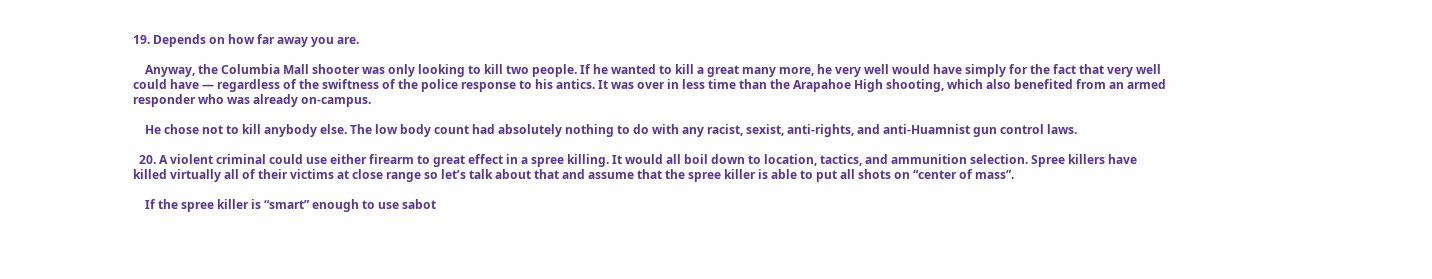19. Depends on how far away you are.

    Anyway, the Columbia Mall shooter was only looking to kill two people. If he wanted to kill a great many more, he very well would have simply for the fact that very well could have — regardless of the swiftness of the police response to his antics. It was over in less time than the Arapahoe High shooting, which also benefited from an armed responder who was already on-campus.

    He chose not to kill anybody else. The low body count had absolutely nothing to do with any racist, sexist, anti-rights, and anti-Huamnist gun control laws.

  20. A violent criminal could use either firearm to great effect in a spree killing. It would all boil down to location, tactics, and ammunition selection. Spree killers have killed virtually all of their victims at close range so let’s talk about that and assume that the spree killer is able to put all shots on “center of mass”.

    If the spree killer is “smart” enough to use sabot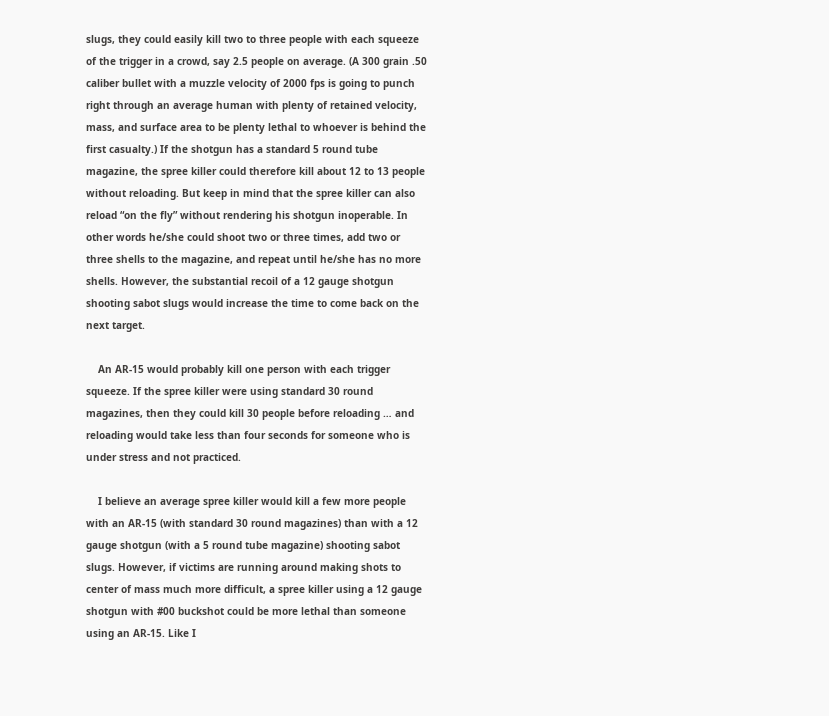slugs, they could easily kill two to three people with each squeeze of the trigger in a crowd, say 2.5 people on average. (A 300 grain .50 caliber bullet with a muzzle velocity of 2000 fps is going to punch right through an average human with plenty of retained velocity, mass, and surface area to be plenty lethal to whoever is behind the first casualty.) If the shotgun has a standard 5 round tube magazine, the spree killer could therefore kill about 12 to 13 people without reloading. But keep in mind that the spree killer can also reload “on the fly” without rendering his shotgun inoperable. In other words he/she could shoot two or three times, add two or three shells to the magazine, and repeat until he/she has no more shells. However, the substantial recoil of a 12 gauge shotgun shooting sabot slugs would increase the time to come back on the next target.

    An AR-15 would probably kill one person with each trigger squeeze. If the spree killer were using standard 30 round magazines, then they could kill 30 people before reloading … and reloading would take less than four seconds for someone who is under stress and not practiced.

    I believe an average spree killer would kill a few more people with an AR-15 (with standard 30 round magazines) than with a 12 gauge shotgun (with a 5 round tube magazine) shooting sabot slugs. However, if victims are running around making shots to center of mass much more difficult, a spree killer using a 12 gauge shotgun with #00 buckshot could be more lethal than someone using an AR-15. Like I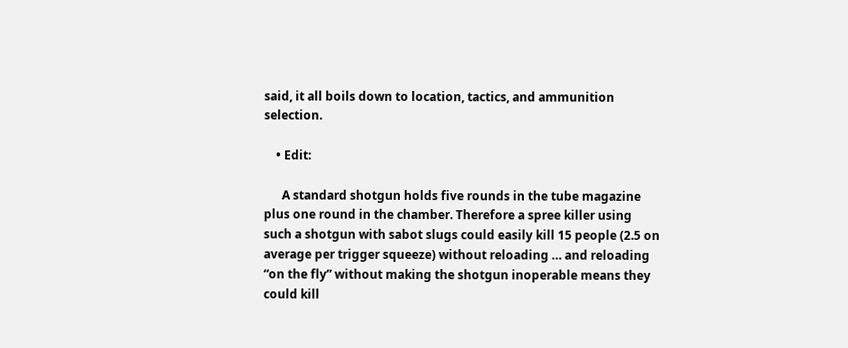said, it all boils down to location, tactics, and ammunition selection.

    • Edit:

      A standard shotgun holds five rounds in the tube magazine plus one round in the chamber. Therefore a spree killer using such a shotgun with sabot slugs could easily kill 15 people (2.5 on average per trigger squeeze) without reloading … and reloading “on the fly” without making the shotgun inoperable means they could kill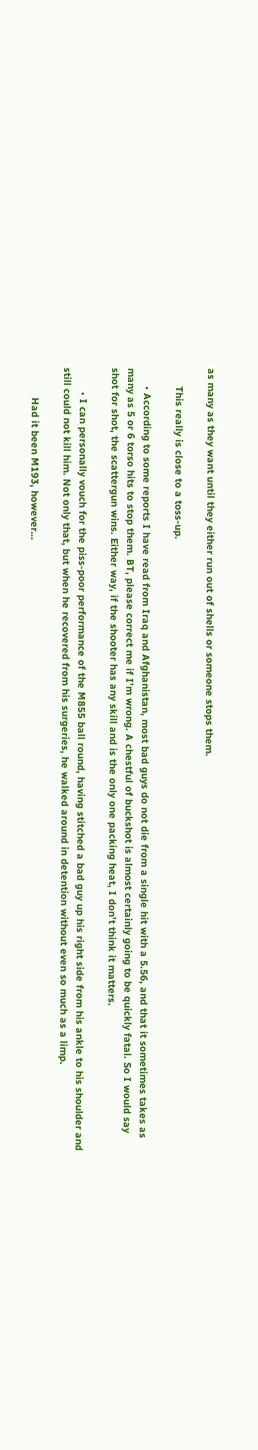as many as they want until they either run out of shells or someone stops them.

      This really is close to a toss-up.

      • According to some reports I have read from Iraq and Afghanistan, most bad guys do not die from a single hit with a 5.56, and that it sometimes takes as many as 5 or 6 torso hits to stop them. BT, please correct me if I’m wrong. A chestful of buckshot is almost certainly going to be quickly fatal. So I would say shot for shot, the scattergun wins. Either way, if the shooter has any skill and is the only one packing heat, I don’t think it matters.

        • I can personally vouch for the piss-poor performance of the M855 ball round, having stitched a bad guy up his right side from his ankle to his shoulder and still could not kill him. Not only that, but when he recovered from his surgeries, he walked around in detention without even so much as a limp.

          Had it been M193, however…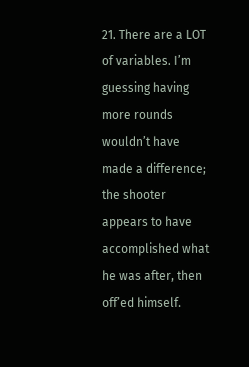21. There are a LOT of variables. I’m guessing having more rounds wouldn’t have made a difference; the shooter appears to have accomplished what he was after, then off’ed himself.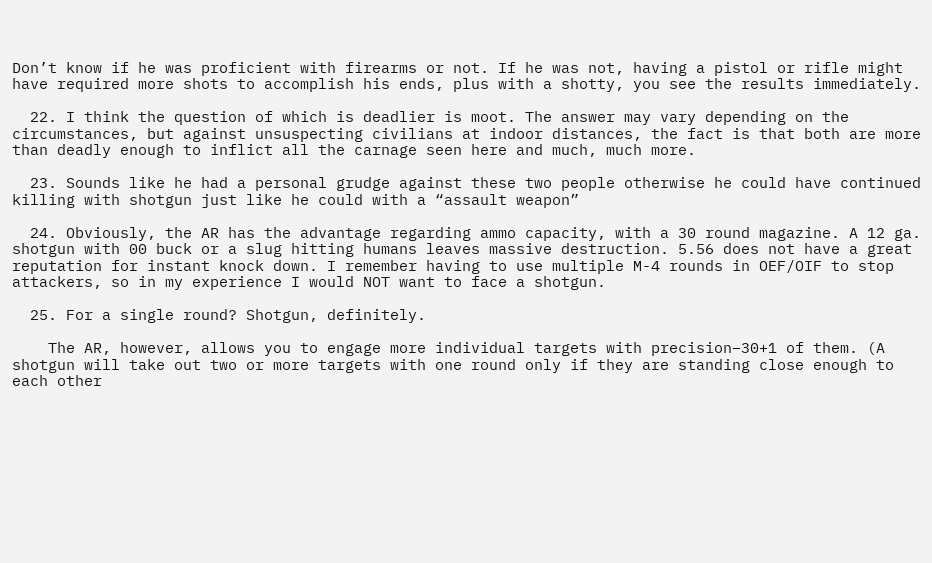Don’t know if he was proficient with firearms or not. If he was not, having a pistol or rifle might have required more shots to accomplish his ends, plus with a shotty, you see the results immediately.

  22. I think the question of which is deadlier is moot. The answer may vary depending on the circumstances, but against unsuspecting civilians at indoor distances, the fact is that both are more than deadly enough to inflict all the carnage seen here and much, much more.

  23. Sounds like he had a personal grudge against these two people otherwise he could have continued killing with shotgun just like he could with a “assault weapon”

  24. Obviously, the AR has the advantage regarding ammo capacity, with a 30 round magazine. A 12 ga. shotgun with 00 buck or a slug hitting humans leaves massive destruction. 5.56 does not have a great reputation for instant knock down. I remember having to use multiple M-4 rounds in OEF/OIF to stop attackers, so in my experience I would NOT want to face a shotgun.

  25. For a single round? Shotgun, definitely.

    The AR, however, allows you to engage more individual targets with precision–30+1 of them. (A shotgun will take out two or more targets with one round only if they are standing close enough to each other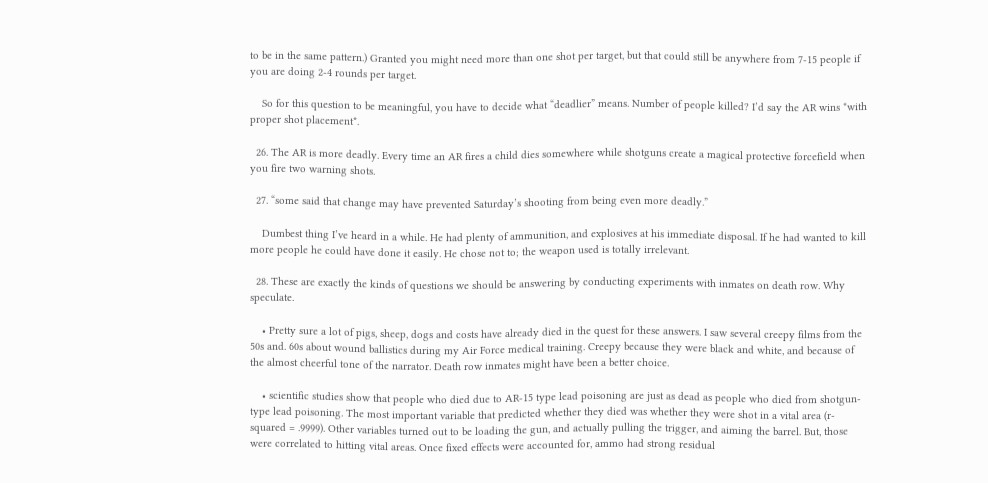to be in the same pattern.) Granted you might need more than one shot per target, but that could still be anywhere from 7-15 people if you are doing 2-4 rounds per target.

    So for this question to be meaningful, you have to decide what “deadlier” means. Number of people killed? I’d say the AR wins *with proper shot placement*.

  26. The AR is more deadly. Every time an AR fires a child dies somewhere while shotguns create a magical protective forcefield when you fire two warning shots.

  27. “some said that change may have prevented Saturday’s shooting from being even more deadly.”

    Dumbest thing I’ve heard in a while. He had plenty of ammunition, and explosives at his immediate disposal. If he had wanted to kill more people he could have done it easily. He chose not to; the weapon used is totally irrelevant.

  28. These are exactly the kinds of questions we should be answering by conducting experiments with inmates on death row. Why speculate.

    • Pretty sure a lot of pigs, sheep, dogs and costs have already died in the quest for these answers. I saw several creepy films from the 50s and. 60s about wound ballistics during my Air Force medical training. Creepy because they were black and white, and because of the almost cheerful tone of the narrator. Death row inmates might have been a better choice.

    • scientific studies show that people who died due to AR-15 type lead poisoning are just as dead as people who died from shotgun-type lead poisoning. The most important variable that predicted whether they died was whether they were shot in a vital area (r-squared = .9999). Other variables turned out to be loading the gun, and actually pulling the trigger, and aiming the barrel. But, those were correlated to hitting vital areas. Once fixed effects were accounted for, ammo had strong residual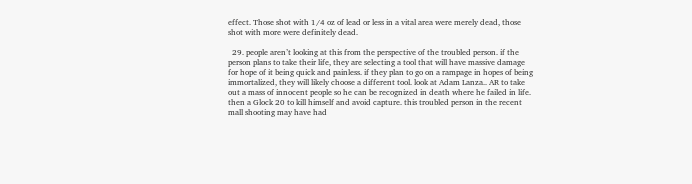effect. Those shot with 1/4 oz of lead or less in a vital area were merely dead, those shot with more were definitely dead.

  29. people aren’t looking at this from the perspective of the troubled person. if the person plans to take their life, they are selecting a tool that will have massive damage for hope of it being quick and painless. if they plan to go on a rampage in hopes of being immortalized, they will likely choose a different tool. look at Adam Lanza.. AR to take out a mass of innocent people so he can be recognized in death where he failed in life. then a Glock 20 to kill himself and avoid capture. this troubled person in the recent mall shooting may have had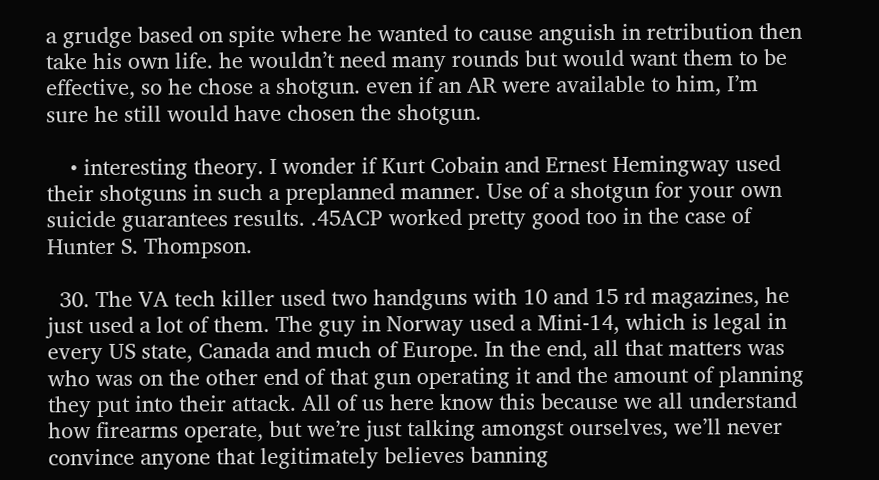a grudge based on spite where he wanted to cause anguish in retribution then take his own life. he wouldn’t need many rounds but would want them to be effective, so he chose a shotgun. even if an AR were available to him, I’m sure he still would have chosen the shotgun.

    • interesting theory. I wonder if Kurt Cobain and Ernest Hemingway used their shotguns in such a preplanned manner. Use of a shotgun for your own suicide guarantees results. .45ACP worked pretty good too in the case of Hunter S. Thompson.

  30. The VA tech killer used two handguns with 10 and 15 rd magazines, he just used a lot of them. The guy in Norway used a Mini-14, which is legal in every US state, Canada and much of Europe. In the end, all that matters was who was on the other end of that gun operating it and the amount of planning they put into their attack. All of us here know this because we all understand how firearms operate, but we’re just talking amongst ourselves, we’ll never convince anyone that legitimately believes banning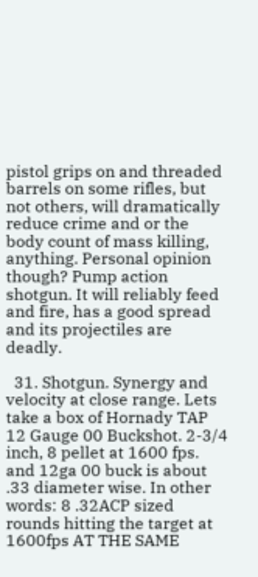pistol grips on and threaded barrels on some rifles, but not others, will dramatically reduce crime and or the body count of mass killing, anything. Personal opinion though? Pump action shotgun. It will reliably feed and fire, has a good spread and its projectiles are deadly.

  31. Shotgun. Synergy and velocity at close range. Lets take a box of Hornady TAP 12 Gauge 00 Buckshot. 2-3/4 inch, 8 pellet at 1600 fps. and 12ga 00 buck is about .33 diameter wise. In other words: 8 .32ACP sized rounds hitting the target at 1600fps AT THE SAME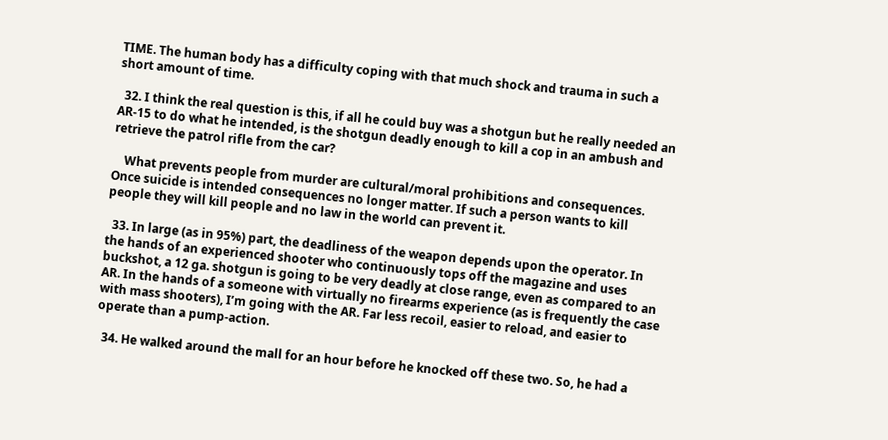TIME. The human body has a difficulty coping with that much shock and trauma in such a short amount of time.

  32. I think the real question is this, if all he could buy was a shotgun but he really needed an AR-15 to do what he intended, is the shotgun deadly enough to kill a cop in an ambush and retrieve the patrol rifle from the car?

    What prevents people from murder are cultural/moral prohibitions and consequences. Once suicide is intended consequences no longer matter. If such a person wants to kill people they will kill people and no law in the world can prevent it.

  33. In large (as in 95%) part, the deadliness of the weapon depends upon the operator. In the hands of an experienced shooter who continuously tops off the magazine and uses buckshot, a 12 ga. shotgun is going to be very deadly at close range, even as compared to an AR. In the hands of a someone with virtually no firearms experience (as is frequently the case with mass shooters), I’m going with the AR. Far less recoil, easier to reload, and easier to operate than a pump-action.

  34. He walked around the mall for an hour before he knocked off these two. So, he had a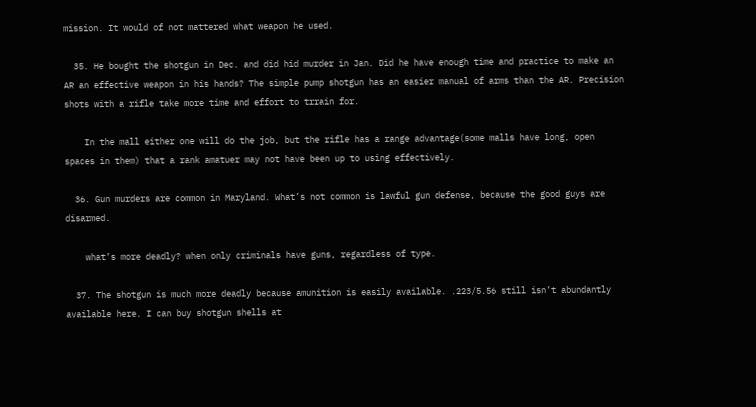mission. It would of not mattered what weapon he used.

  35. He bought the shotgun in Dec. and did hid murder in Jan. Did he have enough time and practice to make an AR an effective weapon in his hands? The simple pump shotgun has an easier manual of arms than the AR. Precision shots with a rifle take more time and effort to trrain for.

    In the mall either one will do the job, but the rifle has a range advantage(some malls have long, open spaces in them) that a rank amatuer may not have been up to using effectively.

  36. Gun murders are common in Maryland. What’s not common is lawful gun defense, because the good guys are disarmed.

    what’s more deadly? when only criminals have guns, regardless of type.

  37. The shotgun is much more deadly because amunition is easily available. .223/5.56 still isn’t abundantly available here. I can buy shotgun shells at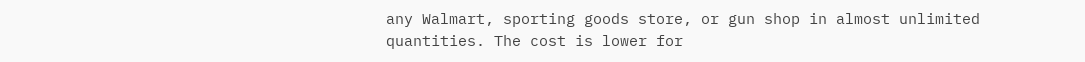any Walmart, sporting goods store, or gun shop in almost unlimited quantities. The cost is lower for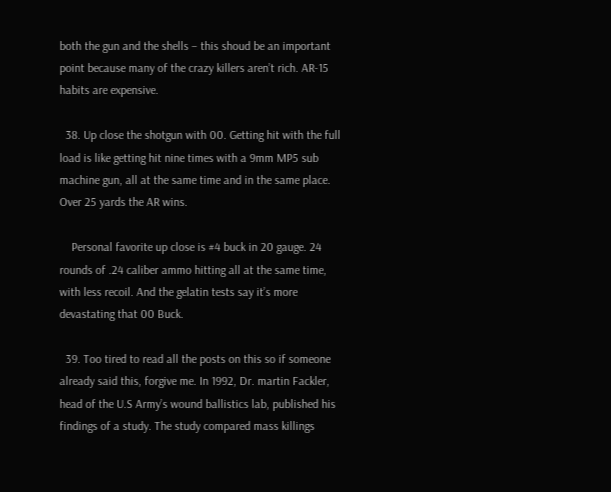both the gun and the shells – this shoud be an important point because many of the crazy killers aren’t rich. AR-15 habits are expensive.

  38. Up close the shotgun with 00. Getting hit with the full load is like getting hit nine times with a 9mm MP5 sub machine gun, all at the same time and in the same place. Over 25 yards the AR wins.

    Personal favorite up close is #4 buck in 20 gauge. 24 rounds of .24 caliber ammo hitting all at the same time, with less recoil. And the gelatin tests say it’s more devastating that 00 Buck.

  39. Too tired to read all the posts on this so if someone already said this, forgive me. In 1992, Dr. martin Fackler, head of the U.S Army’s wound ballistics lab, published his findings of a study. The study compared mass killings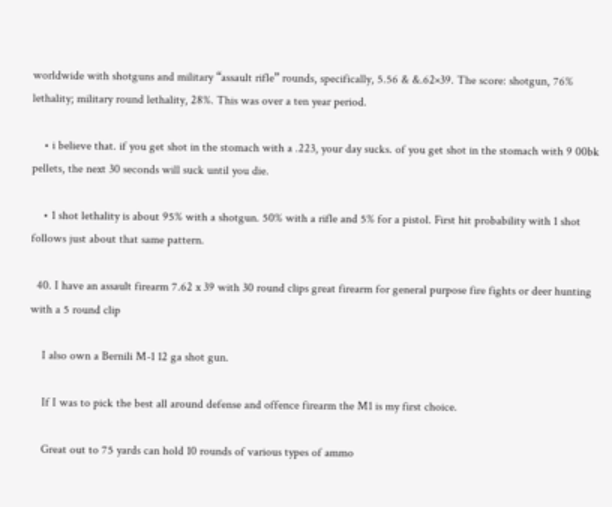worldwide with shotguns and military “assault rifle” rounds, specifically, 5.56 & &.62×39. The score: shotgun, 76% lethality; military round lethality, 28%. This was over a ten year period.

    • i believe that. if you get shot in the stomach with a .223, your day sucks. of you get shot in the stomach with 9 00bk pellets, the next 30 seconds will suck until you die.

    • 1 shot lethality is about 95% with a shotgun. 50% with a rifle and 5% for a pistol. First hit probability with 1 shot follows just about that same pattern.

  40. I have an assault firearm 7.62 x 39 with 30 round clips great firearm for general purpose fire fights or deer hunting with a 5 round clip

    I also own a Bernili M-1 12 ga shot gun.

    If I was to pick the best all around defense and offence firearm the M1 is my first choice.

    Great out to 75 yards can hold 10 rounds of various types of ammo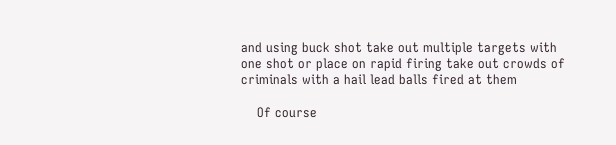and using buck shot take out multiple targets with one shot or place on rapid firing take out crowds of criminals with a hail lead balls fired at them

    Of course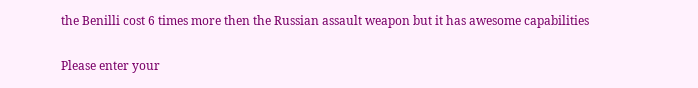the Benilli cost 6 times more then the Russian assault weapon but it has awesome capabilities


Please enter your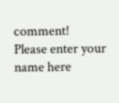comment!
Please enter your name here